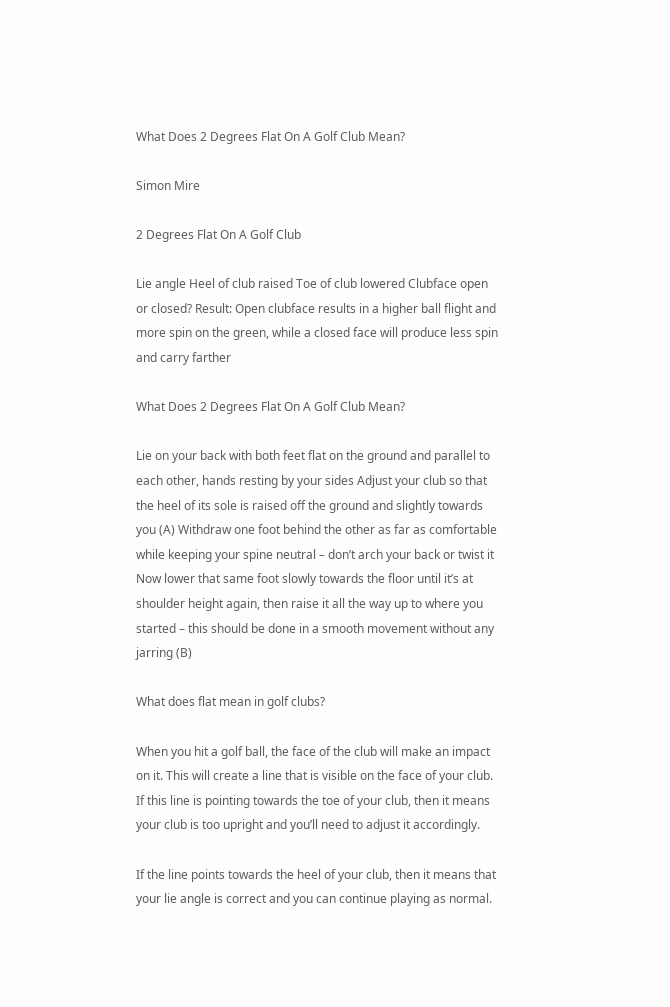What Does 2 Degrees Flat On A Golf Club Mean?

Simon Mire

2 Degrees Flat On A Golf Club

Lie angle Heel of club raised Toe of club lowered Clubface open or closed? Result: Open clubface results in a higher ball flight and more spin on the green, while a closed face will produce less spin and carry farther

What Does 2 Degrees Flat On A Golf Club Mean?

Lie on your back with both feet flat on the ground and parallel to each other, hands resting by your sides Adjust your club so that the heel of its sole is raised off the ground and slightly towards you (A) Withdraw one foot behind the other as far as comfortable while keeping your spine neutral – don’t arch your back or twist it Now lower that same foot slowly towards the floor until it’s at shoulder height again, then raise it all the way up to where you started – this should be done in a smooth movement without any jarring (B)

What does flat mean in golf clubs?

When you hit a golf ball, the face of the club will make an impact on it. This will create a line that is visible on the face of your club. If this line is pointing towards the toe of your club, then it means your club is too upright and you’ll need to adjust it accordingly.

If the line points towards the heel of your club, then it means that your lie angle is correct and you can continue playing as normal.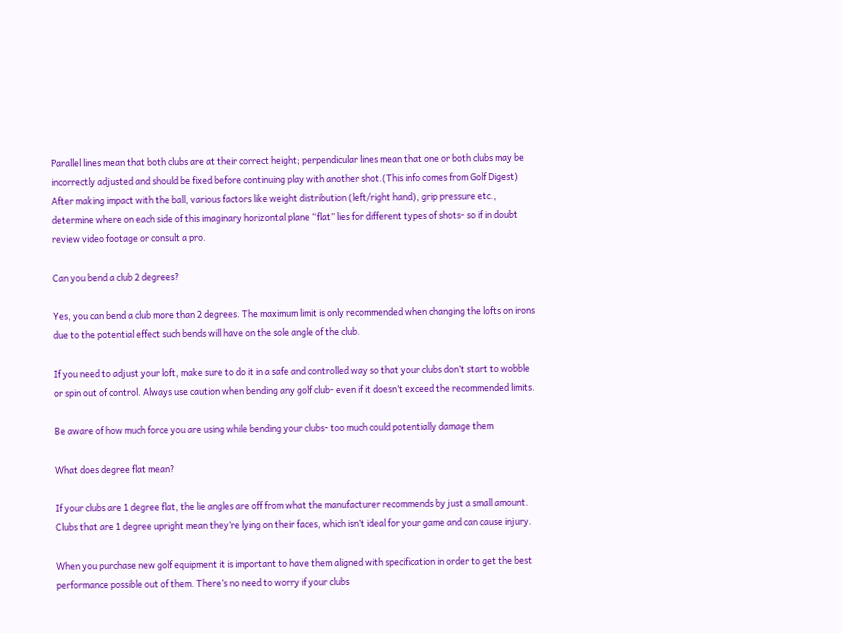Parallel lines mean that both clubs are at their correct height; perpendicular lines mean that one or both clubs may be incorrectly adjusted and should be fixed before continuing play with another shot.(This info comes from Golf Digest) After making impact with the ball, various factors like weight distribution (left/right hand), grip pressure etc., determine where on each side of this imaginary horizontal plane “flat” lies for different types of shots- so if in doubt review video footage or consult a pro.

Can you bend a club 2 degrees?

Yes, you can bend a club more than 2 degrees. The maximum limit is only recommended when changing the lofts on irons due to the potential effect such bends will have on the sole angle of the club.

If you need to adjust your loft, make sure to do it in a safe and controlled way so that your clubs don’t start to wobble or spin out of control. Always use caution when bending any golf club- even if it doesn’t exceed the recommended limits.

Be aware of how much force you are using while bending your clubs- too much could potentially damage them

What does degree flat mean?

If your clubs are 1 degree flat, the lie angles are off from what the manufacturer recommends by just a small amount. Clubs that are 1 degree upright mean they’re lying on their faces, which isn’t ideal for your game and can cause injury.

When you purchase new golf equipment it is important to have them aligned with specification in order to get the best performance possible out of them. There’s no need to worry if your clubs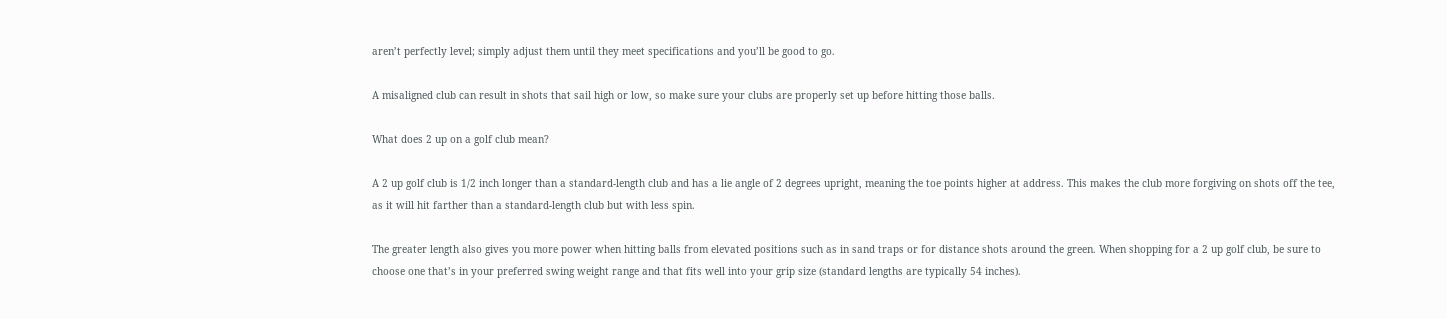aren’t perfectly level; simply adjust them until they meet specifications and you’ll be good to go.

A misaligned club can result in shots that sail high or low, so make sure your clubs are properly set up before hitting those balls.

What does 2 up on a golf club mean?

A 2 up golf club is 1/2 inch longer than a standard-length club and has a lie angle of 2 degrees upright, meaning the toe points higher at address. This makes the club more forgiving on shots off the tee, as it will hit farther than a standard-length club but with less spin.

The greater length also gives you more power when hitting balls from elevated positions such as in sand traps or for distance shots around the green. When shopping for a 2 up golf club, be sure to choose one that’s in your preferred swing weight range and that fits well into your grip size (standard lengths are typically 54 inches).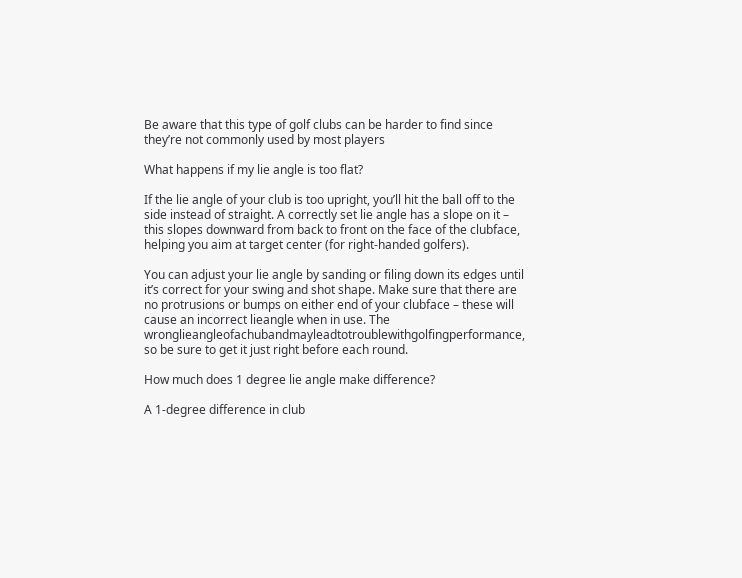Be aware that this type of golf clubs can be harder to find since they’re not commonly used by most players

What happens if my lie angle is too flat?

If the lie angle of your club is too upright, you’ll hit the ball off to the side instead of straight. A correctly set lie angle has a slope on it – this slopes downward from back to front on the face of the clubface, helping you aim at target center (for right-handed golfers).

You can adjust your lie angle by sanding or filing down its edges until it’s correct for your swing and shot shape. Make sure that there are no protrusions or bumps on either end of your clubface – these will cause an incorrect lieangle when in use. The wronglieangleofachubandmayleadtotroublewithgolfingperformance, so be sure to get it just right before each round.

How much does 1 degree lie angle make difference?

A 1-degree difference in club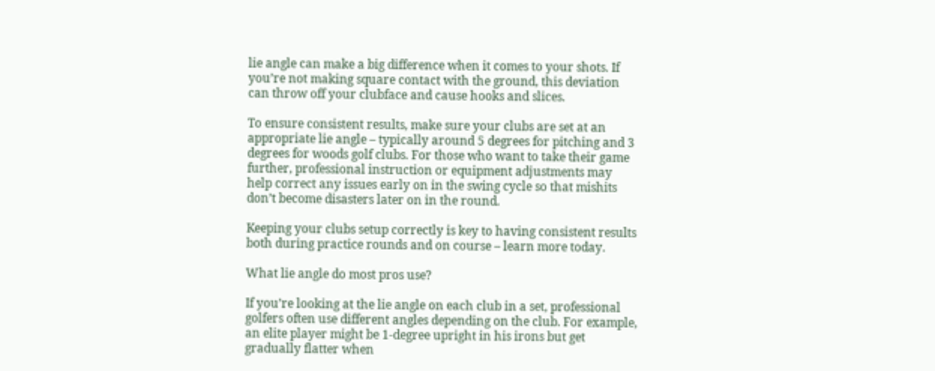lie angle can make a big difference when it comes to your shots. If you’re not making square contact with the ground, this deviation can throw off your clubface and cause hooks and slices.

To ensure consistent results, make sure your clubs are set at an appropriate lie angle – typically around 5 degrees for pitching and 3 degrees for woods golf clubs. For those who want to take their game further, professional instruction or equipment adjustments may help correct any issues early on in the swing cycle so that mishits don’t become disasters later on in the round.

Keeping your clubs setup correctly is key to having consistent results both during practice rounds and on course – learn more today.

What lie angle do most pros use?

If you’re looking at the lie angle on each club in a set, professional golfers often use different angles depending on the club. For example, an elite player might be 1-degree upright in his irons but get gradually flatter when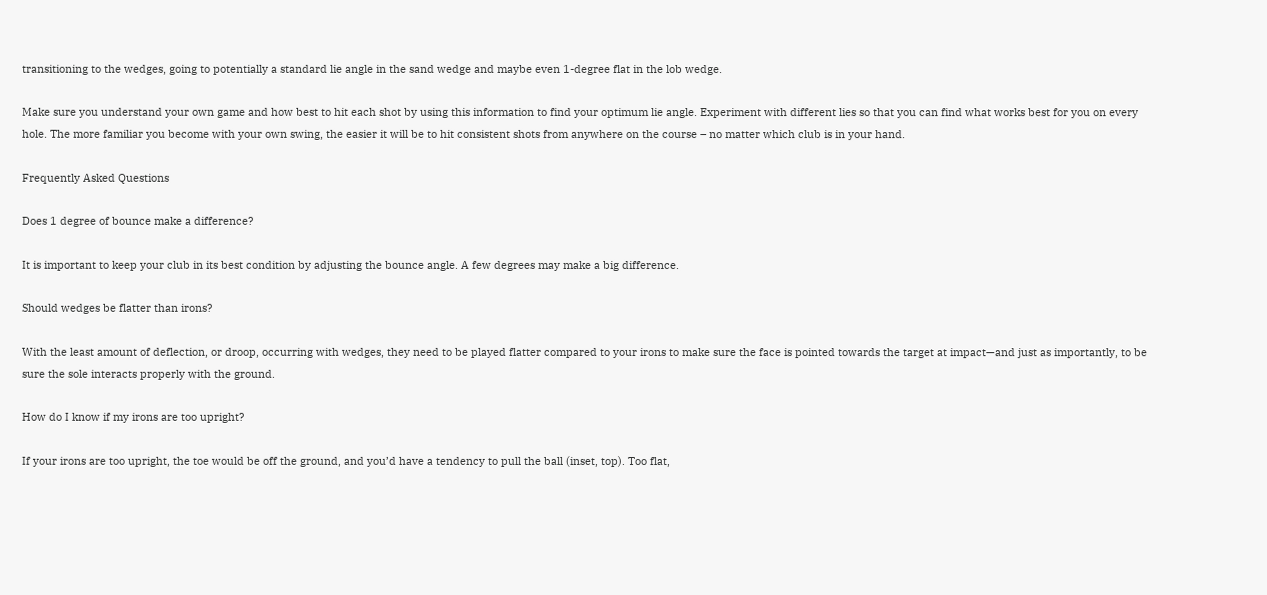transitioning to the wedges, going to potentially a standard lie angle in the sand wedge and maybe even 1-degree flat in the lob wedge.

Make sure you understand your own game and how best to hit each shot by using this information to find your optimum lie angle. Experiment with different lies so that you can find what works best for you on every hole. The more familiar you become with your own swing, the easier it will be to hit consistent shots from anywhere on the course – no matter which club is in your hand.

Frequently Asked Questions

Does 1 degree of bounce make a difference?

It is important to keep your club in its best condition by adjusting the bounce angle. A few degrees may make a big difference.

Should wedges be flatter than irons?

With the least amount of deflection, or droop, occurring with wedges, they need to be played flatter compared to your irons to make sure the face is pointed towards the target at impact—and just as importantly, to be sure the sole interacts properly with the ground.

How do I know if my irons are too upright?

If your irons are too upright, the toe would be off the ground, and you’d have a tendency to pull the ball (inset, top). Too flat,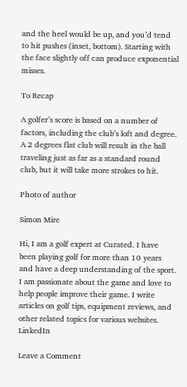and the heel would be up, and you’d tend to hit pushes (inset, bottom). Starting with the face slightly off can produce exponential misses.

To Recap

A golfer’s score is based on a number of factors, including the club’s loft and degree. A 2 degrees flat club will result in the ball traveling just as far as a standard round club, but it will take more strokes to hit.

Photo of author

Simon Mire

Hi, I am a golf expert at Curated. I have been playing golf for more than 10 years and have a deep understanding of the sport. I am passionate about the game and love to help people improve their game. I write articles on golf tips, equipment reviews, and other related topics for various websites. LinkedIn

Leave a Comment